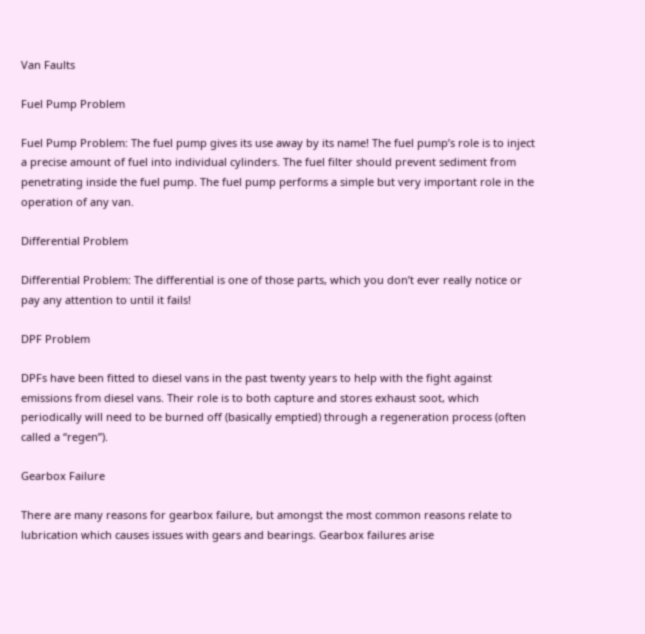Van Faults

Fuel Pump Problem

Fuel Pump Problem: The fuel pump gives its use away by its name! The fuel pump’s role is to inject a precise amount of fuel into individual cylinders. The fuel filter should prevent sediment from penetrating inside the fuel pump. The fuel pump performs a simple but very important role in the operation of any van.

Differential Problem

Differential Problem: The differential is one of those parts, which you don’t ever really notice or pay any attention to until it fails!

DPF Problem

DPFs have been fitted to diesel vans in the past twenty years to help with the fight against emissions from diesel vans. Their role is to both capture and stores exhaust soot, which periodically will need to be burned off (basically emptied) through a regeneration process (often called a “regen”).

Gearbox Failure

There are many reasons for gearbox failure, but amongst the most common reasons relate to lubrication which causes issues with gears and bearings. Gearbox failures arise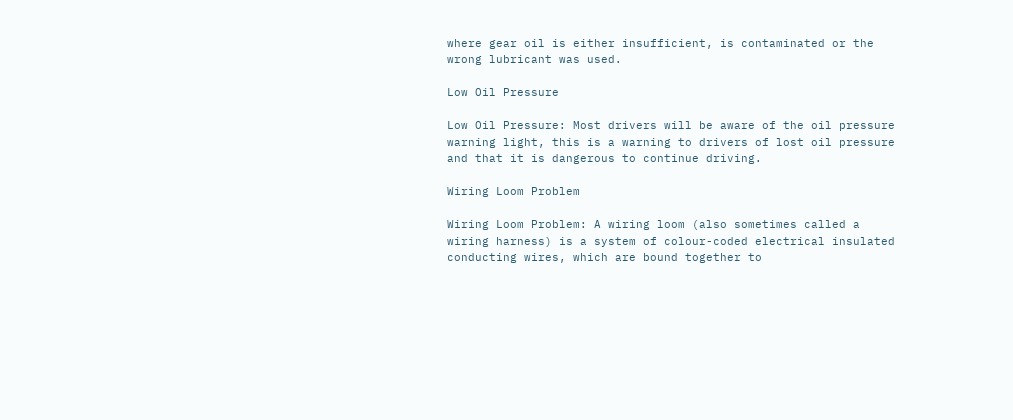where gear oil is either insufficient, is contaminated or the wrong lubricant was used.

Low Oil Pressure

Low Oil Pressure: Most drivers will be aware of the oil pressure warning light, this is a warning to drivers of lost oil pressure and that it is dangerous to continue driving.

Wiring Loom Problem

Wiring Loom Problem: A wiring loom (also sometimes called a wiring harness) is a system of colour-coded electrical insulated conducting wires, which are bound together to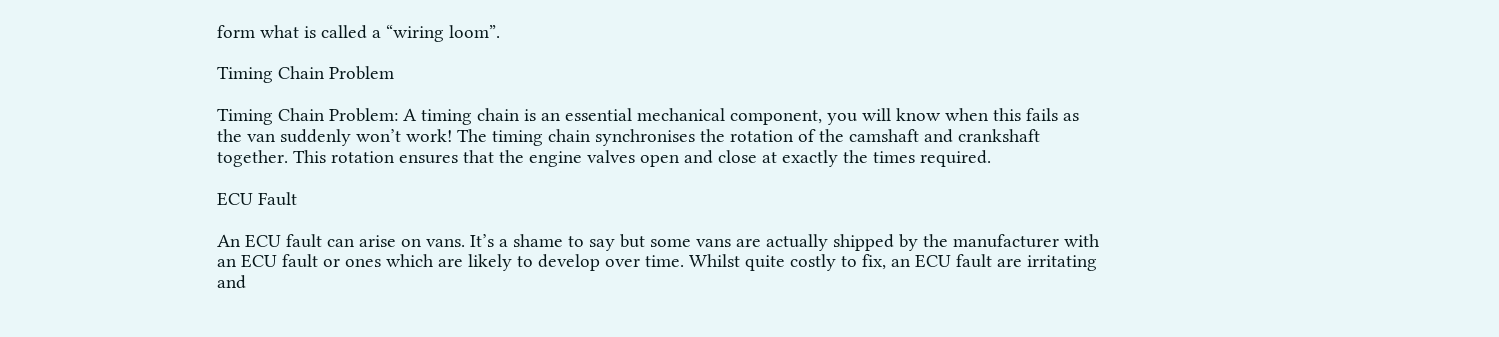form what is called a “wiring loom”.

Timing Chain Problem

Timing Chain Problem: A timing chain is an essential mechanical component, you will know when this fails as the van suddenly won’t work! The timing chain synchronises the rotation of the camshaft and crankshaft together. This rotation ensures that the engine valves open and close at exactly the times required.

ECU Fault

An ECU fault can arise on vans. It’s a shame to say but some vans are actually shipped by the manufacturer with an ECU fault or ones which are likely to develop over time. Whilst quite costly to fix, an ECU fault are irritating and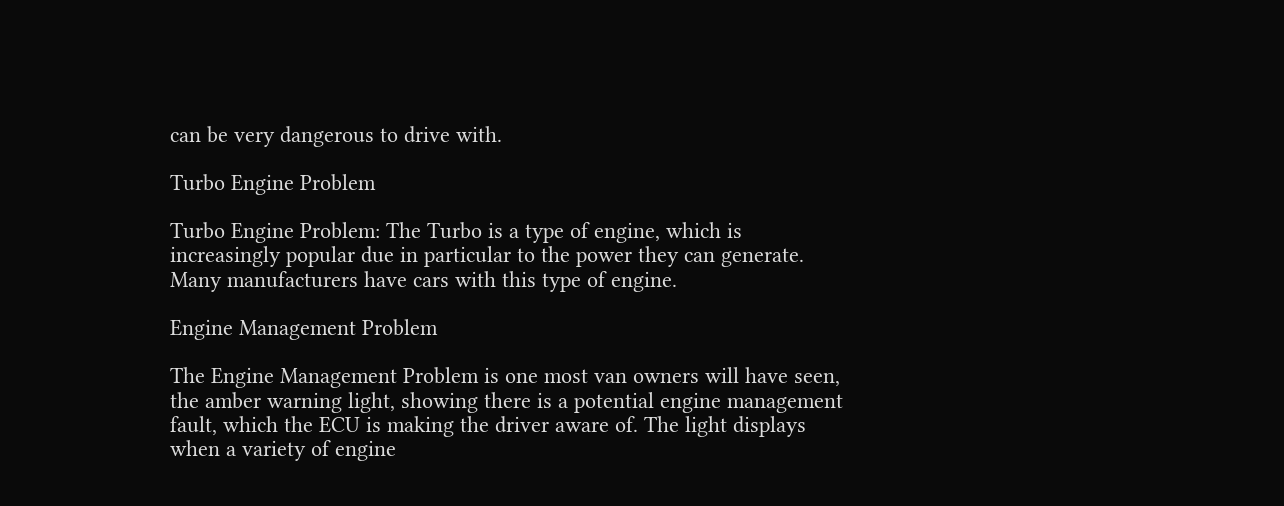can be very dangerous to drive with.

Turbo Engine Problem

Turbo Engine Problem: The Turbo is a type of engine, which is increasingly popular due in particular to the power they can generate. Many manufacturers have cars with this type of engine.

Engine Management Problem

The Engine Management Problem is one most van owners will have seen, the amber warning light, showing there is a potential engine management fault, which the ECU is making the driver aware of. The light displays when a variety of engine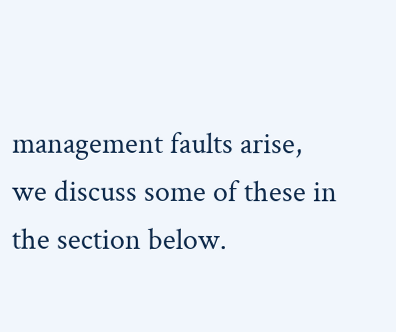management faults arise, we discuss some of these in the section below.